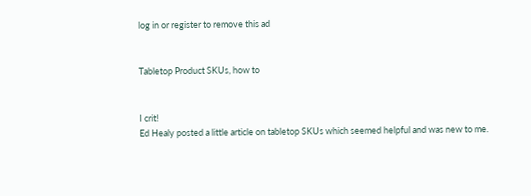log in or register to remove this ad


Tabletop Product SKUs, how to


I crit!
Ed Healy posted a little article on tabletop SKUs which seemed helpful and was new to me.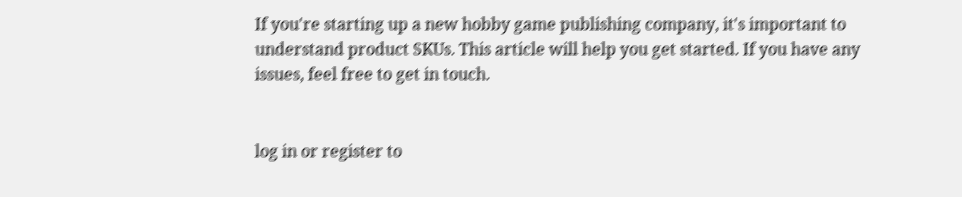If you're starting up a new hobby game publishing company, it's important to understand product SKUs. This article will help you get started. If you have any issues, feel free to get in touch.


log in or register to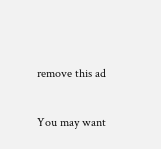remove this ad

You may want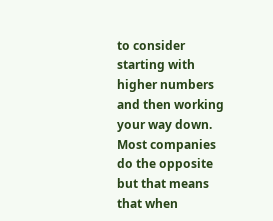to consider starting with higher numbers and then working your way down. Most companies do the opposite but that means that when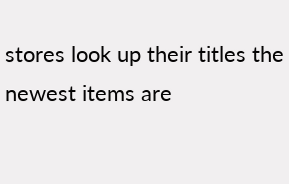stores look up their titles the newest items are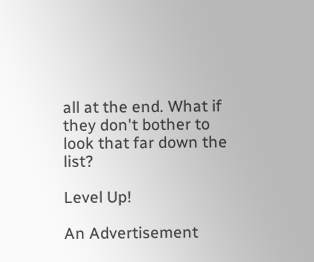all at the end. What if they don't bother to look that far down the list?

Level Up!

An Advertisement